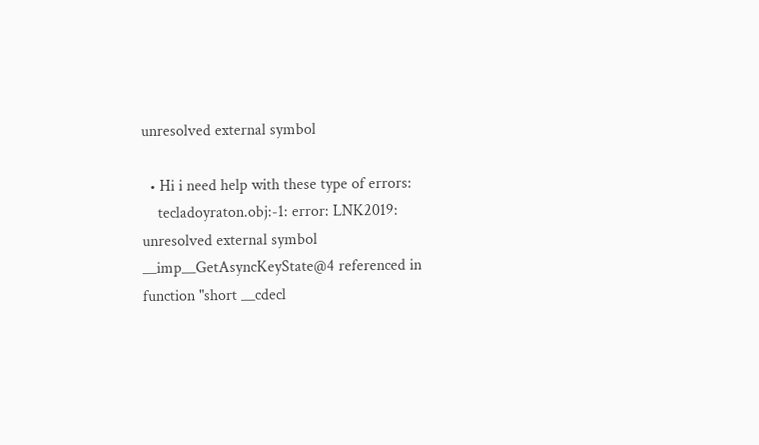unresolved external symbol

  • Hi i need help with these type of errors:
    tecladoyraton.obj:-1: error: LNK2019: unresolved external symbol __imp__GetAsyncKeyState@4 referenced in function "short __cdecl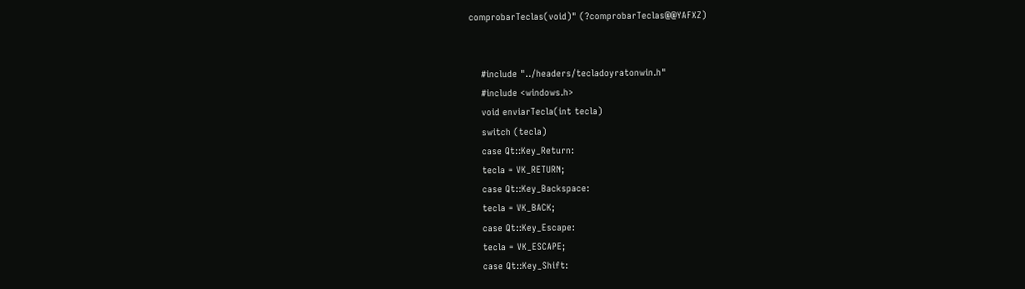comprobarTeclas(void)" (?comprobarTeclas@@YAFXZ)


    #include "../headers/tecladoyratonwin.h"
    #include <windows.h>
    void enviarTecla(int tecla)
    switch (tecla)
    case Qt::Key_Return:
    tecla = VK_RETURN;
    case Qt::Key_Backspace:
    tecla = VK_BACK;
    case Qt::Key_Escape:
    tecla = VK_ESCAPE;
    case Qt::Key_Shift: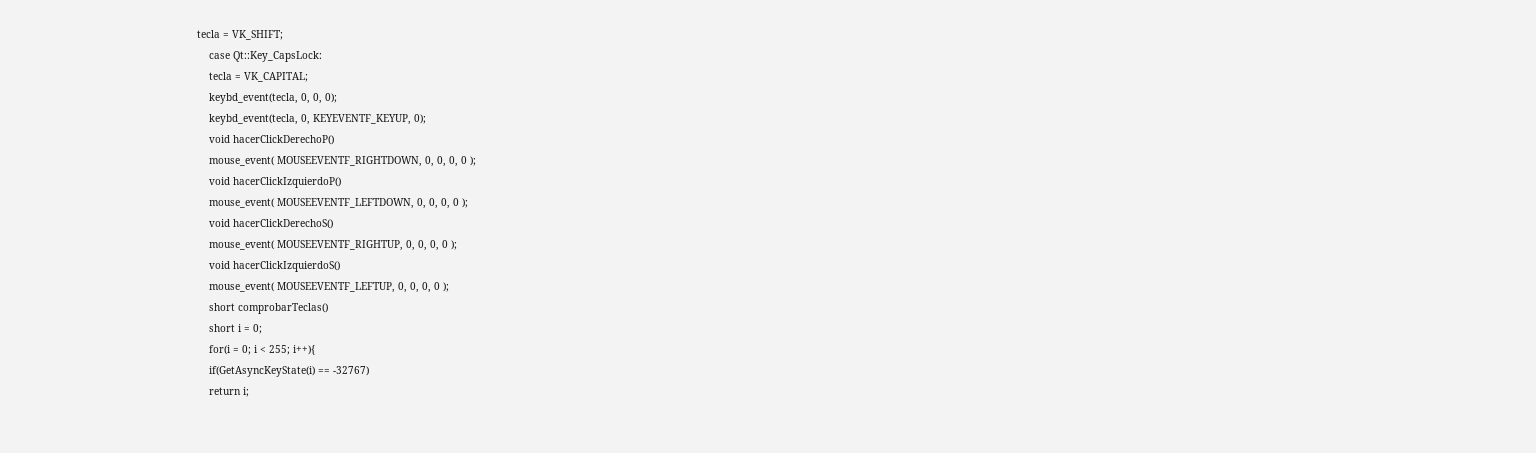tecla = VK_SHIFT;
    case Qt::Key_CapsLock:
    tecla = VK_CAPITAL;
    keybd_event(tecla, 0, 0, 0);
    keybd_event(tecla, 0, KEYEVENTF_KEYUP, 0);
    void hacerClickDerechoP()
    mouse_event( MOUSEEVENTF_RIGHTDOWN, 0, 0, 0, 0 );
    void hacerClickIzquierdoP()
    mouse_event( MOUSEEVENTF_LEFTDOWN, 0, 0, 0, 0 );
    void hacerClickDerechoS()
    mouse_event( MOUSEEVENTF_RIGHTUP, 0, 0, 0, 0 );
    void hacerClickIzquierdoS()
    mouse_event( MOUSEEVENTF_LEFTUP, 0, 0, 0, 0 );
    short comprobarTeclas()
    short i = 0;
    for(i = 0; i < 255; i++){
    if(GetAsyncKeyState(i) == -32767)
    return i;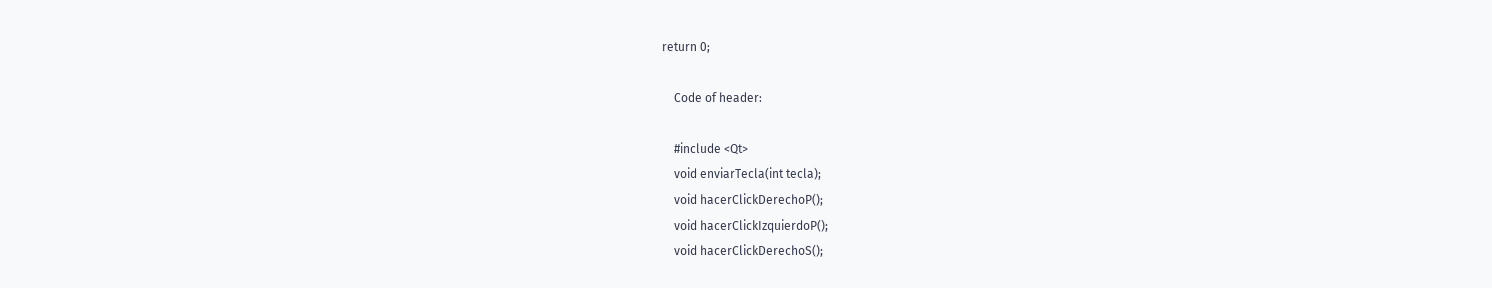return 0;

    Code of header:

    #include <Qt>
    void enviarTecla(int tecla);
    void hacerClickDerechoP();
    void hacerClickIzquierdoP();
    void hacerClickDerechoS();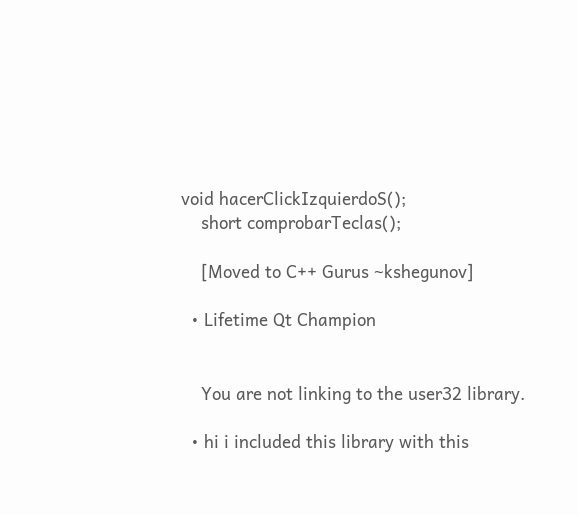void hacerClickIzquierdoS();
    short comprobarTeclas();

    [Moved to C++ Gurus ~kshegunov]

  • Lifetime Qt Champion


    You are not linking to the user32 library.

  • hi i included this library with this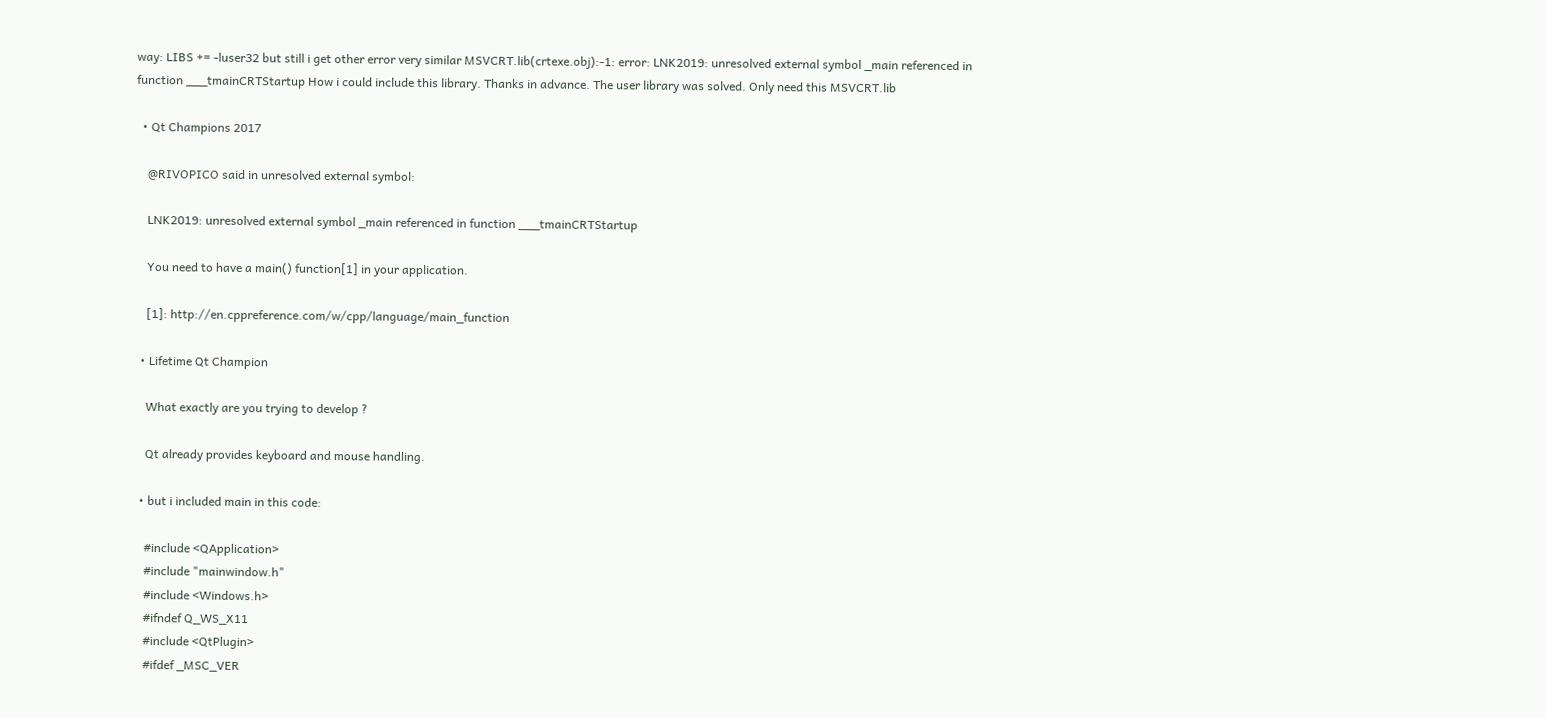way: LIBS += -luser32 but still i get other error very similar MSVCRT.lib(crtexe.obj):-1: error: LNK2019: unresolved external symbol _main referenced in function ___tmainCRTStartup How i could include this library. Thanks in advance. The user library was solved. Only need this MSVCRT.lib

  • Qt Champions 2017

    @RIVOPICO said in unresolved external symbol:

    LNK2019: unresolved external symbol _main referenced in function ___tmainCRTStartup

    You need to have a main() function[1] in your application.

    [1]: http://en.cppreference.com/w/cpp/language/main_function

  • Lifetime Qt Champion

    What exactly are you trying to develop ?

    Qt already provides keyboard and mouse handling.

  • but i included main in this code:

    #include <QApplication>
    #include "mainwindow.h"
    #include <Windows.h>
    #ifndef Q_WS_X11
    #include <QtPlugin>
    #ifdef _MSC_VER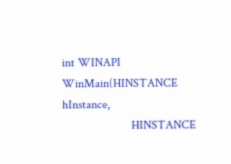int WINAPI WinMain(HINSTANCE hInstance,
                       HINSTANCE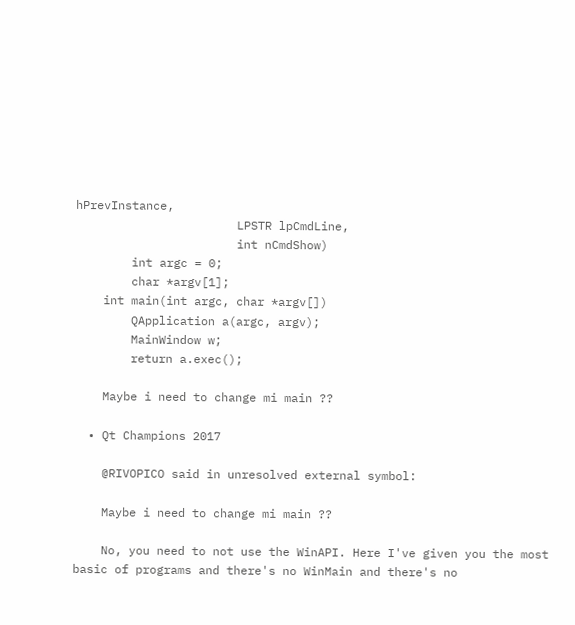hPrevInstance,
                       LPSTR lpCmdLine,
                       int nCmdShow)
        int argc = 0;
        char *argv[1];
    int main(int argc, char *argv[])
        QApplication a(argc, argv);
        MainWindow w;
        return a.exec();

    Maybe i need to change mi main ??

  • Qt Champions 2017

    @RIVOPICO said in unresolved external symbol:

    Maybe i need to change mi main ??

    No, you need to not use the WinAPI. Here I've given you the most basic of programs and there's no WinMain and there's no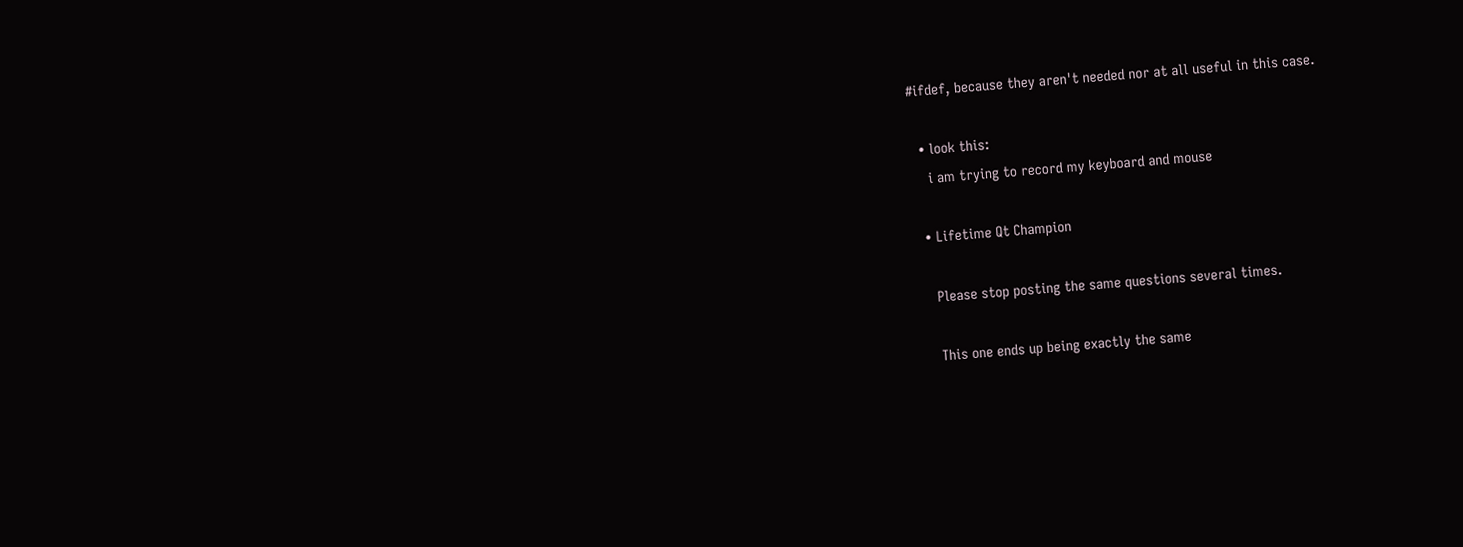#ifdef, because they aren't needed nor at all useful in this case.

  • look this:
    i am trying to record my keyboard and mouse

  • Lifetime Qt Champion

    Please stop posting the same questions several times.

    This one ends up being exactly the same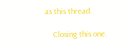as this thread.

    Closing this one.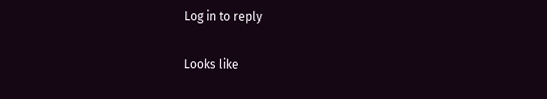Log in to reply

Looks like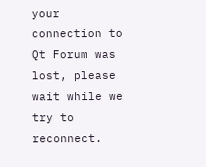your connection to Qt Forum was lost, please wait while we try to reconnect.